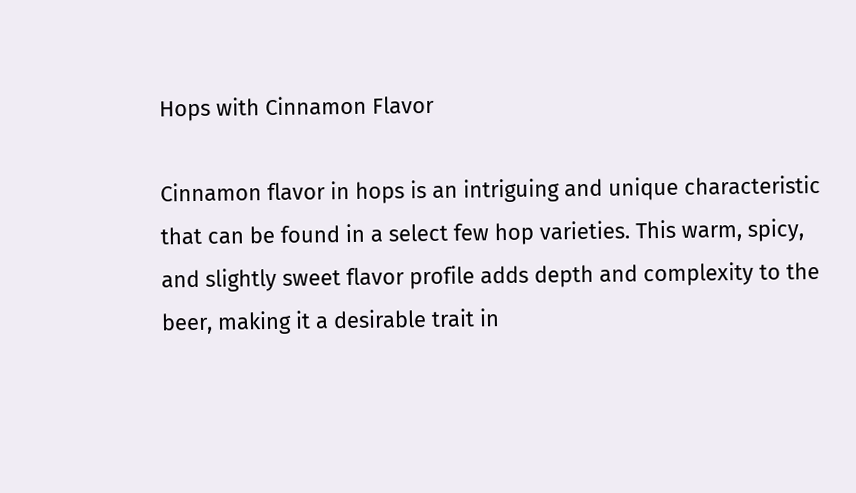Hops with Cinnamon Flavor

Cinnamon flavor in hops is an intriguing and unique characteristic that can be found in a select few hop varieties. This warm, spicy, and slightly sweet flavor profile adds depth and complexity to the beer, making it a desirable trait in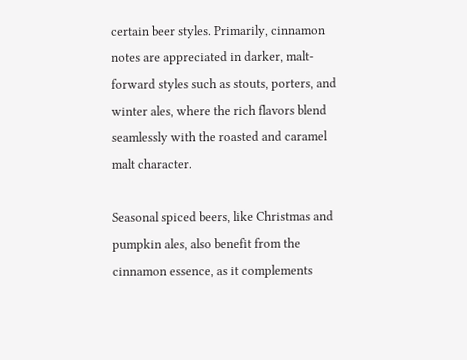certain beer styles. Primarily, cinnamon notes are appreciated in darker, malt-forward styles such as stouts, porters, and winter ales, where the rich flavors blend seamlessly with the roasted and caramel malt character.

Seasonal spiced beers, like Christmas and pumpkin ales, also benefit from the cinnamon essence, as it complements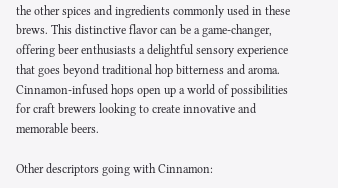the other spices and ingredients commonly used in these brews. This distinctive flavor can be a game-changer, offering beer enthusiasts a delightful sensory experience that goes beyond traditional hop bitterness and aroma. Cinnamon-infused hops open up a world of possibilities for craft brewers looking to create innovative and memorable beers.

Other descriptors going with Cinnamon: